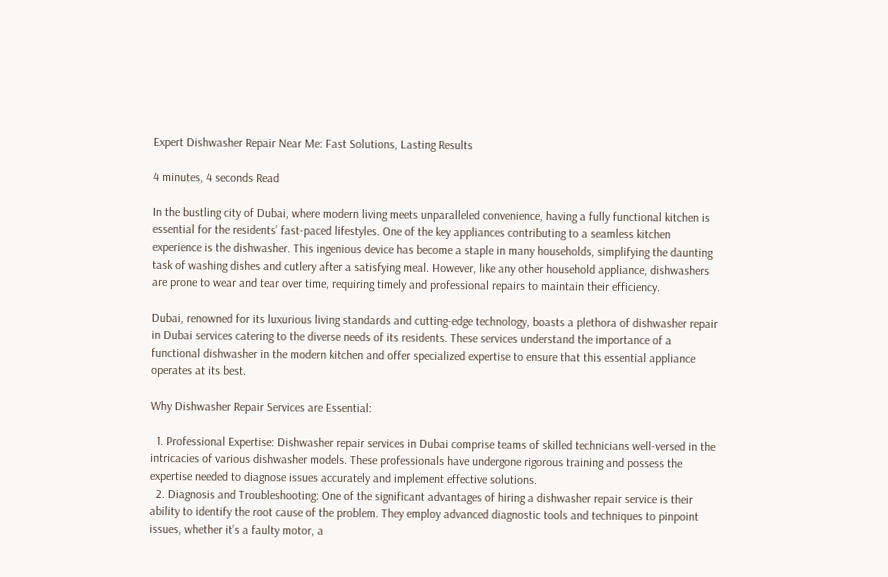Expert Dishwasher Repair Near Me: Fast Solutions, Lasting Results

4 minutes, 4 seconds Read

In the bustling city of Dubai, where modern living meets unparalleled convenience, having a fully functional kitchen is essential for the residents’ fast-paced lifestyles. One of the key appliances contributing to a seamless kitchen experience is the dishwasher. This ingenious device has become a staple in many households, simplifying the daunting task of washing dishes and cutlery after a satisfying meal. However, like any other household appliance, dishwashers are prone to wear and tear over time, requiring timely and professional repairs to maintain their efficiency.

Dubai, renowned for its luxurious living standards and cutting-edge technology, boasts a plethora of dishwasher repair in Dubai services catering to the diverse needs of its residents. These services understand the importance of a functional dishwasher in the modern kitchen and offer specialized expertise to ensure that this essential appliance operates at its best.

Why Dishwasher Repair Services are Essential:

  1. Professional Expertise: Dishwasher repair services in Dubai comprise teams of skilled technicians well-versed in the intricacies of various dishwasher models. These professionals have undergone rigorous training and possess the expertise needed to diagnose issues accurately and implement effective solutions.
  2. Diagnosis and Troubleshooting: One of the significant advantages of hiring a dishwasher repair service is their ability to identify the root cause of the problem. They employ advanced diagnostic tools and techniques to pinpoint issues, whether it’s a faulty motor, a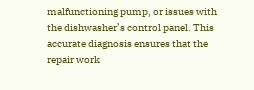malfunctioning pump, or issues with the dishwasher’s control panel. This accurate diagnosis ensures that the repair work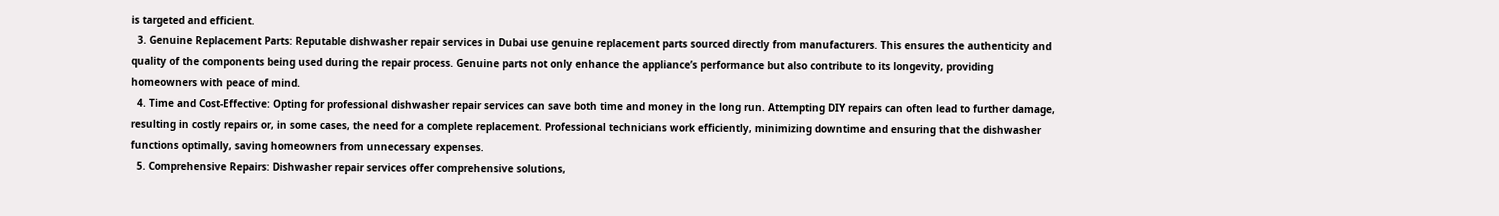is targeted and efficient.
  3. Genuine Replacement Parts: Reputable dishwasher repair services in Dubai use genuine replacement parts sourced directly from manufacturers. This ensures the authenticity and quality of the components being used during the repair process. Genuine parts not only enhance the appliance’s performance but also contribute to its longevity, providing homeowners with peace of mind.
  4. Time and Cost-Effective: Opting for professional dishwasher repair services can save both time and money in the long run. Attempting DIY repairs can often lead to further damage, resulting in costly repairs or, in some cases, the need for a complete replacement. Professional technicians work efficiently, minimizing downtime and ensuring that the dishwasher functions optimally, saving homeowners from unnecessary expenses.
  5. Comprehensive Repairs: Dishwasher repair services offer comprehensive solutions,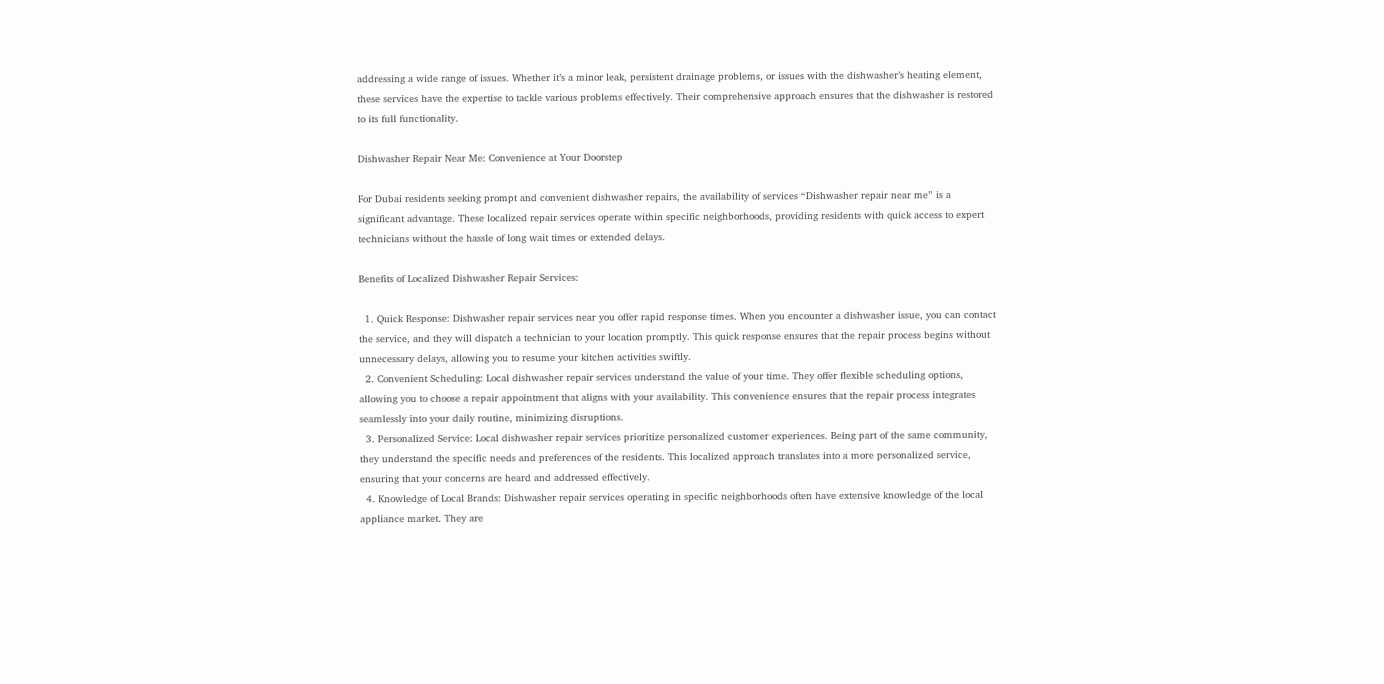addressing a wide range of issues. Whether it’s a minor leak, persistent drainage problems, or issues with the dishwasher’s heating element, these services have the expertise to tackle various problems effectively. Their comprehensive approach ensures that the dishwasher is restored to its full functionality.

Dishwasher Repair Near Me: Convenience at Your Doorstep

For Dubai residents seeking prompt and convenient dishwasher repairs, the availability of services “Dishwasher repair near me” is a significant advantage. These localized repair services operate within specific neighborhoods, providing residents with quick access to expert technicians without the hassle of long wait times or extended delays.

Benefits of Localized Dishwasher Repair Services:

  1. Quick Response: Dishwasher repair services near you offer rapid response times. When you encounter a dishwasher issue, you can contact the service, and they will dispatch a technician to your location promptly. This quick response ensures that the repair process begins without unnecessary delays, allowing you to resume your kitchen activities swiftly.
  2. Convenient Scheduling: Local dishwasher repair services understand the value of your time. They offer flexible scheduling options, allowing you to choose a repair appointment that aligns with your availability. This convenience ensures that the repair process integrates seamlessly into your daily routine, minimizing disruptions.
  3. Personalized Service: Local dishwasher repair services prioritize personalized customer experiences. Being part of the same community, they understand the specific needs and preferences of the residents. This localized approach translates into a more personalized service, ensuring that your concerns are heard and addressed effectively.
  4. Knowledge of Local Brands: Dishwasher repair services operating in specific neighborhoods often have extensive knowledge of the local appliance market. They are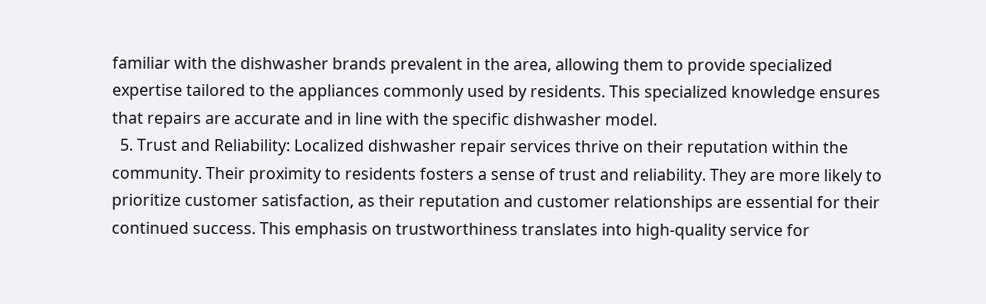familiar with the dishwasher brands prevalent in the area, allowing them to provide specialized expertise tailored to the appliances commonly used by residents. This specialized knowledge ensures that repairs are accurate and in line with the specific dishwasher model.
  5. Trust and Reliability: Localized dishwasher repair services thrive on their reputation within the community. Their proximity to residents fosters a sense of trust and reliability. They are more likely to prioritize customer satisfaction, as their reputation and customer relationships are essential for their continued success. This emphasis on trustworthiness translates into high-quality service for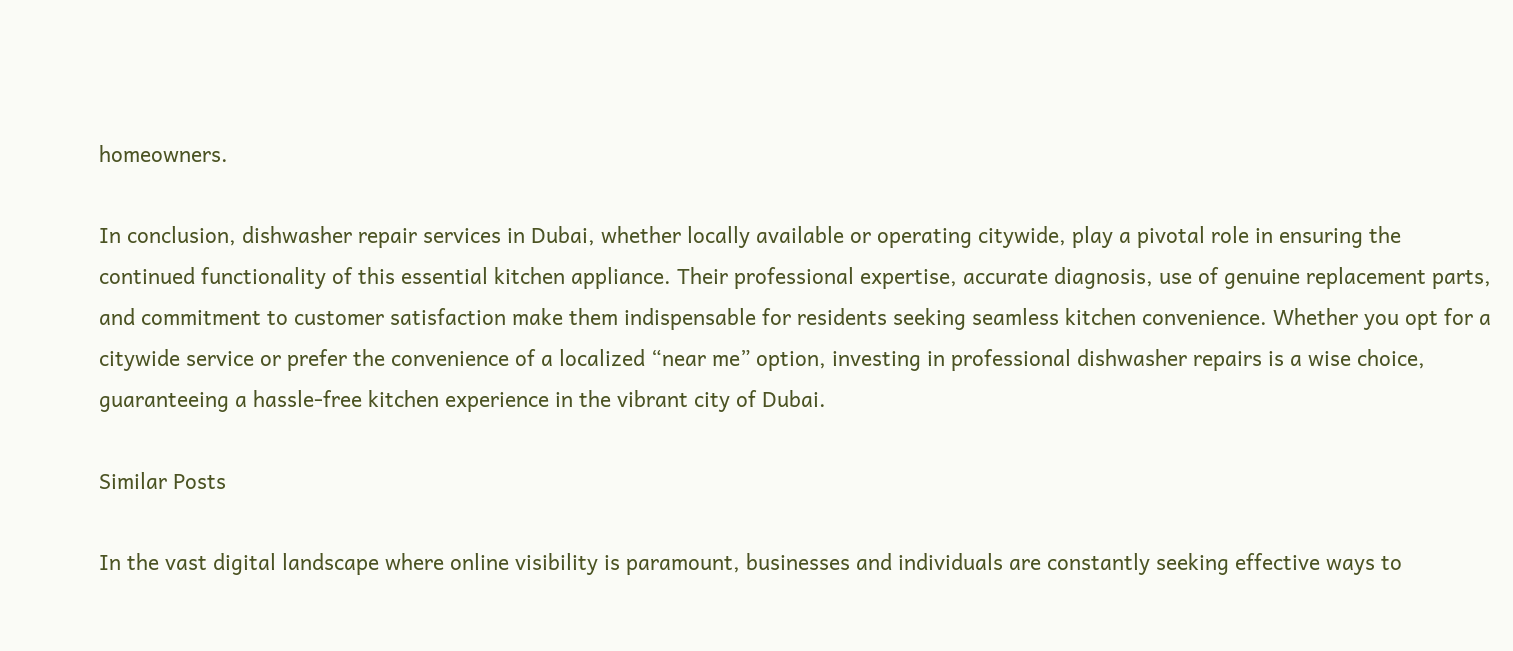homeowners.

In conclusion, dishwasher repair services in Dubai, whether locally available or operating citywide, play a pivotal role in ensuring the continued functionality of this essential kitchen appliance. Their professional expertise, accurate diagnosis, use of genuine replacement parts, and commitment to customer satisfaction make them indispensable for residents seeking seamless kitchen convenience. Whether you opt for a citywide service or prefer the convenience of a localized “near me” option, investing in professional dishwasher repairs is a wise choice, guaranteeing a hassle-free kitchen experience in the vibrant city of Dubai.

Similar Posts

In the vast digital landscape where online visibility is paramount, businesses and individuals are constantly seeking effective ways to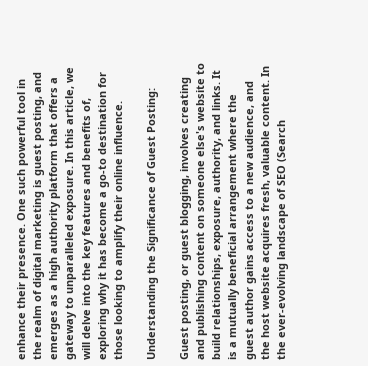enhance their presence. One such powerful tool in the realm of digital marketing is guest posting, and emerges as a high authority platform that offers a gateway to unparalleled exposure. In this article, we will delve into the key features and benefits of, exploring why it has become a go-to destination for those looking to amplify their online influence.

Understanding the Significance of Guest Posting:

Guest posting, or guest blogging, involves creating and publishing content on someone else's website to build relationships, exposure, authority, and links. It is a mutually beneficial arrangement where the guest author gains access to a new audience, and the host website acquires fresh, valuable content. In the ever-evolving landscape of SEO (Search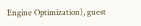Engine Optimization), guest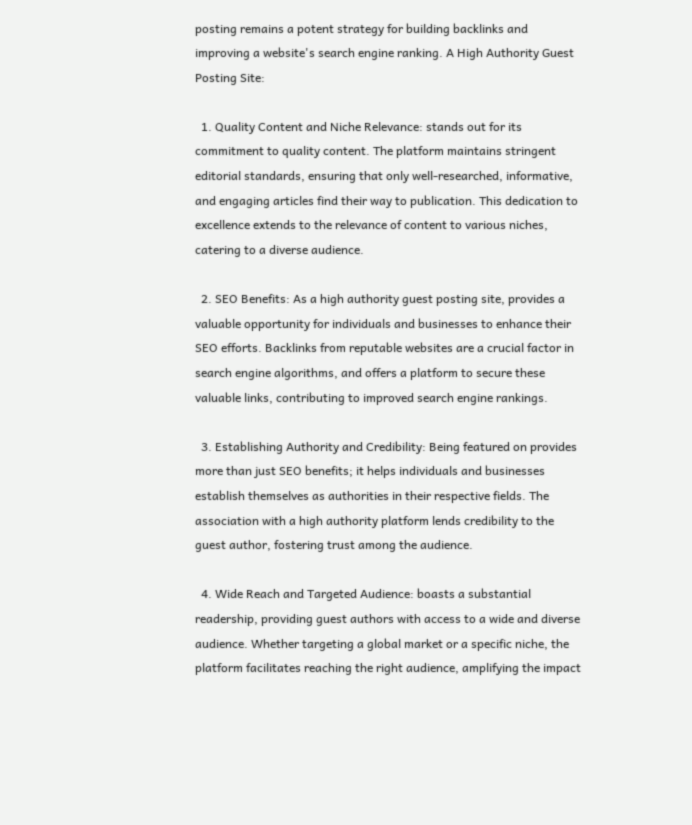posting remains a potent strategy for building backlinks and improving a website's search engine ranking. A High Authority Guest Posting Site:

  1. Quality Content and Niche Relevance: stands out for its commitment to quality content. The platform maintains stringent editorial standards, ensuring that only well-researched, informative, and engaging articles find their way to publication. This dedication to excellence extends to the relevance of content to various niches, catering to a diverse audience.

  2. SEO Benefits: As a high authority guest posting site, provides a valuable opportunity for individuals and businesses to enhance their SEO efforts. Backlinks from reputable websites are a crucial factor in search engine algorithms, and offers a platform to secure these valuable links, contributing to improved search engine rankings.

  3. Establishing Authority and Credibility: Being featured on provides more than just SEO benefits; it helps individuals and businesses establish themselves as authorities in their respective fields. The association with a high authority platform lends credibility to the guest author, fostering trust among the audience.

  4. Wide Reach and Targeted Audience: boasts a substantial readership, providing guest authors with access to a wide and diverse audience. Whether targeting a global market or a specific niche, the platform facilitates reaching the right audience, amplifying the impact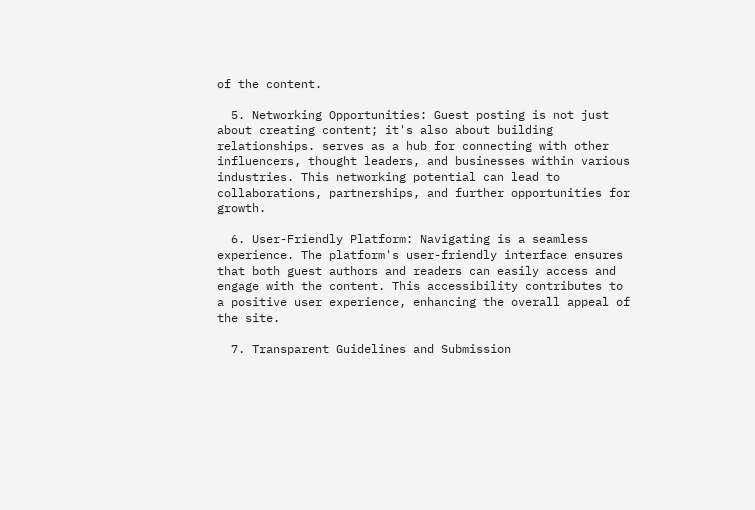of the content.

  5. Networking Opportunities: Guest posting is not just about creating content; it's also about building relationships. serves as a hub for connecting with other influencers, thought leaders, and businesses within various industries. This networking potential can lead to collaborations, partnerships, and further opportunities for growth.

  6. User-Friendly Platform: Navigating is a seamless experience. The platform's user-friendly interface ensures that both guest authors and readers can easily access and engage with the content. This accessibility contributes to a positive user experience, enhancing the overall appeal of the site.

  7. Transparent Guidelines and Submission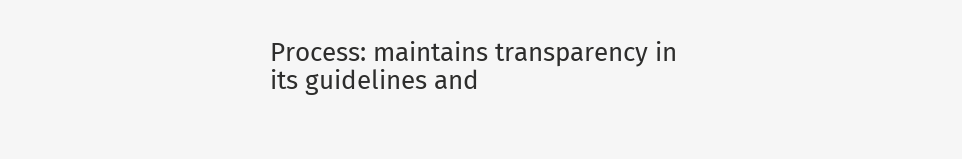Process: maintains transparency in its guidelines and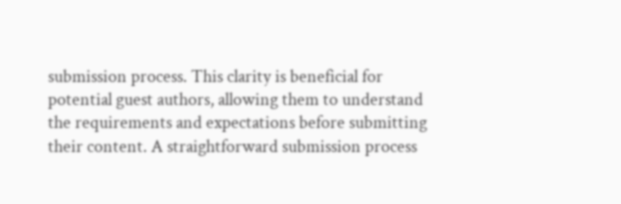submission process. This clarity is beneficial for potential guest authors, allowing them to understand the requirements and expectations before submitting their content. A straightforward submission process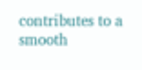contributes to a smooth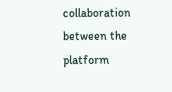collaboration between the platform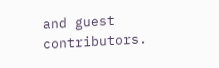and guest contributors.